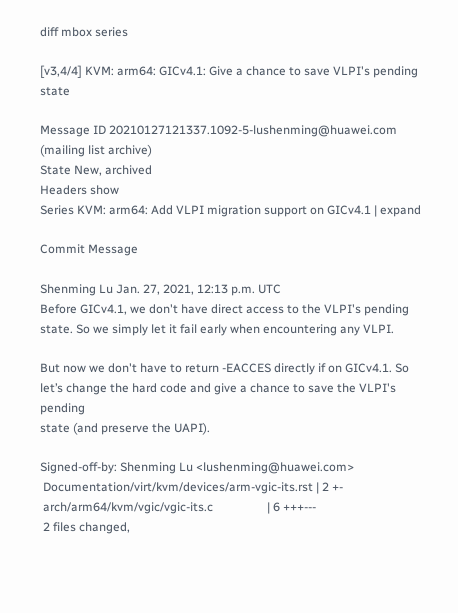diff mbox series

[v3,4/4] KVM: arm64: GICv4.1: Give a chance to save VLPI's pending state

Message ID 20210127121337.1092-5-lushenming@huawei.com (mailing list archive)
State New, archived
Headers show
Series KVM: arm64: Add VLPI migration support on GICv4.1 | expand

Commit Message

Shenming Lu Jan. 27, 2021, 12:13 p.m. UTC
Before GICv4.1, we don't have direct access to the VLPI's pending
state. So we simply let it fail early when encountering any VLPI.

But now we don't have to return -EACCES directly if on GICv4.1. So
let’s change the hard code and give a chance to save the VLPI's pending
state (and preserve the UAPI).

Signed-off-by: Shenming Lu <lushenming@huawei.com>
 Documentation/virt/kvm/devices/arm-vgic-its.rst | 2 +-
 arch/arm64/kvm/vgic/vgic-its.c                  | 6 +++---
 2 files changed,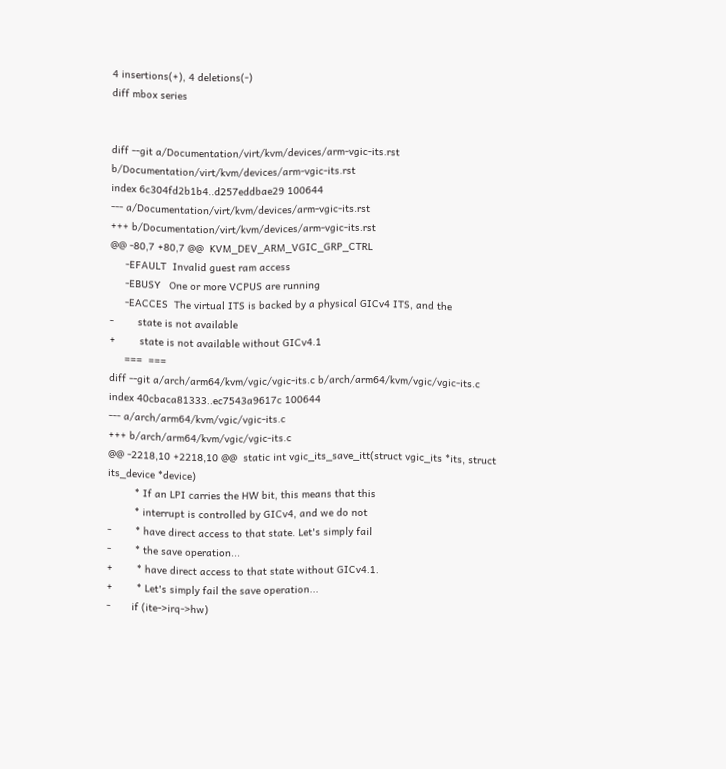4 insertions(+), 4 deletions(-)
diff mbox series


diff --git a/Documentation/virt/kvm/devices/arm-vgic-its.rst b/Documentation/virt/kvm/devices/arm-vgic-its.rst
index 6c304fd2b1b4..d257eddbae29 100644
--- a/Documentation/virt/kvm/devices/arm-vgic-its.rst
+++ b/Documentation/virt/kvm/devices/arm-vgic-its.rst
@@ -80,7 +80,7 @@  KVM_DEV_ARM_VGIC_GRP_CTRL
     -EFAULT  Invalid guest ram access
     -EBUSY   One or more VCPUS are running
     -EACCES  The virtual ITS is backed by a physical GICv4 ITS, and the
-        state is not available
+        state is not available without GICv4.1
     ===  ===
diff --git a/arch/arm64/kvm/vgic/vgic-its.c b/arch/arm64/kvm/vgic/vgic-its.c
index 40cbaca81333..ec7543a9617c 100644
--- a/arch/arm64/kvm/vgic/vgic-its.c
+++ b/arch/arm64/kvm/vgic/vgic-its.c
@@ -2218,10 +2218,10 @@  static int vgic_its_save_itt(struct vgic_its *its, struct its_device *device)
         * If an LPI carries the HW bit, this means that this
         * interrupt is controlled by GICv4, and we do not
-        * have direct access to that state. Let's simply fail
-        * the save operation...
+        * have direct access to that state without GICv4.1.
+        * Let's simply fail the save operation...
-       if (ite->irq->hw)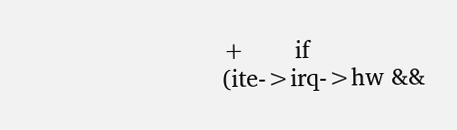+       if (ite->irq->hw &&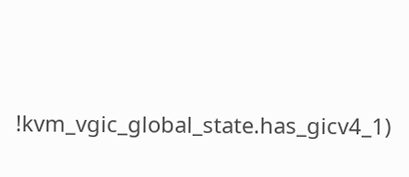!kvm_vgic_global_state.has_gicv4_1)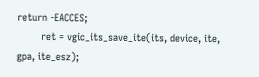return -EACCES;
        ret = vgic_its_save_ite(its, device, ite, gpa, ite_esz);